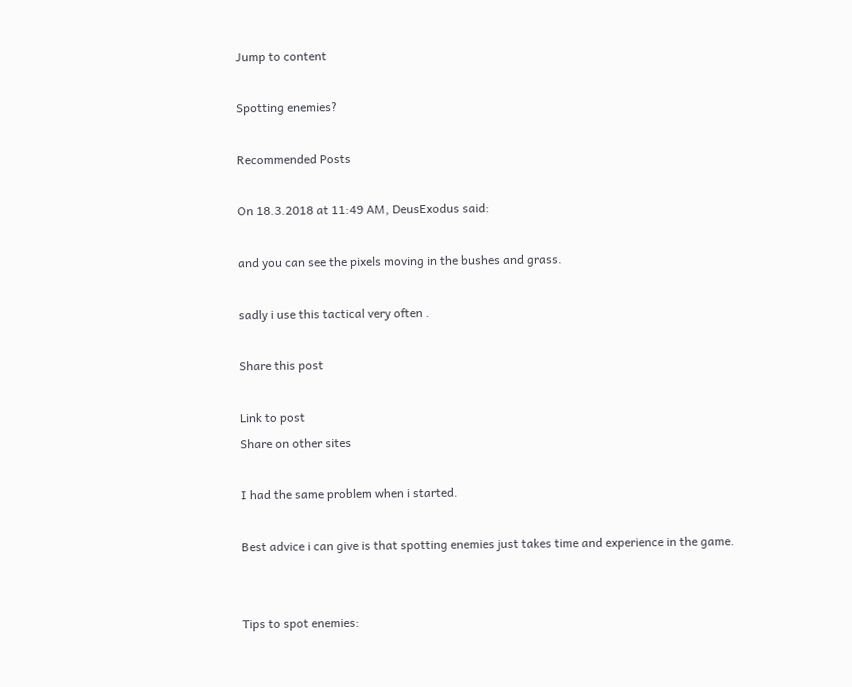Jump to content

Spotting enemies?

Recommended Posts

On 18.3.2018 at 11:49 AM, DeusExodus said:

and you can see the pixels moving in the bushes and grass.

sadly i use this tactical very often .

Share this post

Link to post
Share on other sites

I had the same problem when i started.

Best advice i can give is that spotting enemies just takes time and experience in the game.


Tips to spot enemies: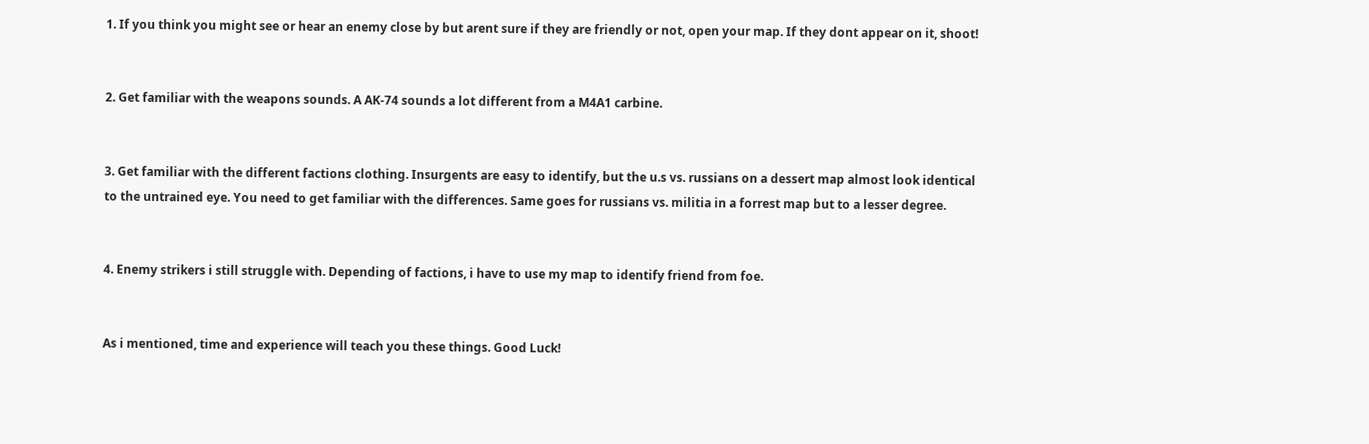1. If you think you might see or hear an enemy close by but arent sure if they are friendly or not, open your map. If they dont appear on it, shoot!


2. Get familiar with the weapons sounds. A AK-74 sounds a lot different from a M4A1 carbine.


3. Get familiar with the different factions clothing. Insurgents are easy to identify, but the u.s vs. russians on a dessert map almost look identical to the untrained eye. You need to get familiar with the differences. Same goes for russians vs. militia in a forrest map but to a lesser degree.


4. Enemy strikers i still struggle with. Depending of factions, i have to use my map to identify friend from foe.


As i mentioned, time and experience will teach you these things. Good Luck!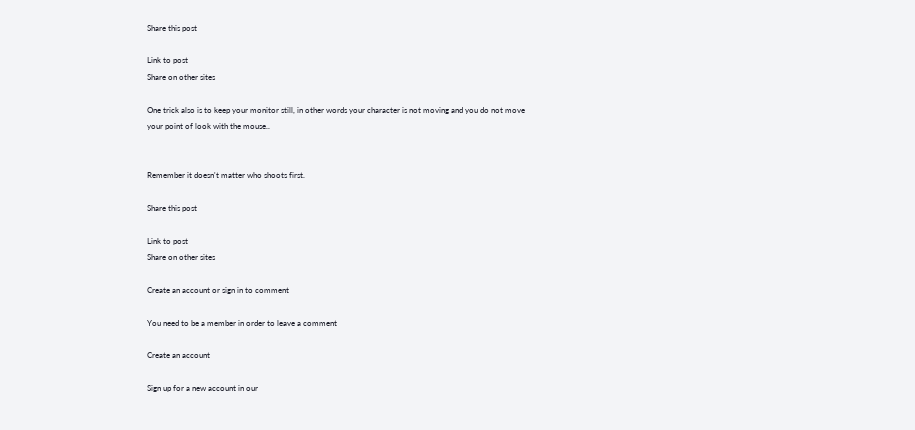Share this post

Link to post
Share on other sites

One trick also is to keep your monitor still, in other words your character is not moving and you do not move your point of look with the mouse..


Remember it doesn't matter who shoots first.

Share this post

Link to post
Share on other sites

Create an account or sign in to comment

You need to be a member in order to leave a comment

Create an account

Sign up for a new account in our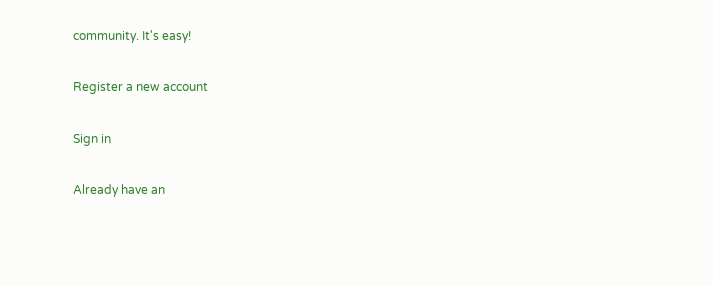community. It's easy!

Register a new account

Sign in

Already have an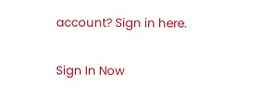account? Sign in here.

Sign In Now